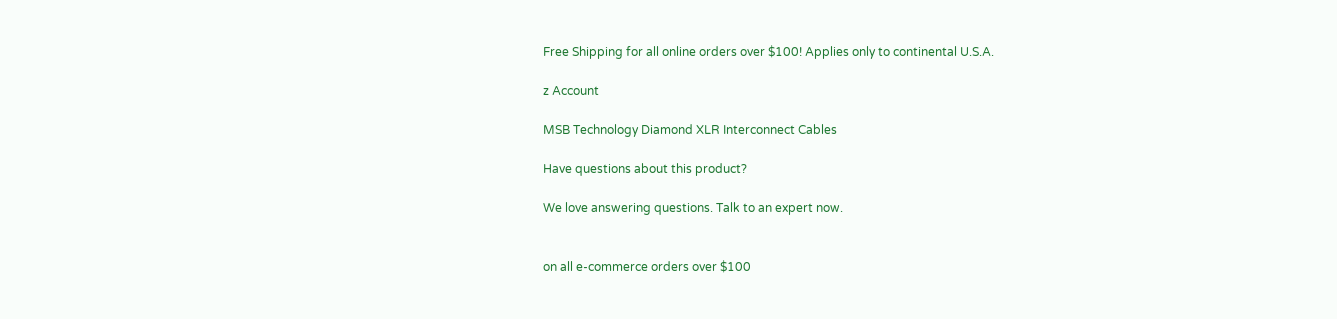Free Shipping for all online orders over $100! Applies only to continental U.S.A.

z Account

MSB Technology Diamond XLR Interconnect Cables

Have questions about this product?

We love answering questions. Talk to an expert now.


on all e-commerce orders over $100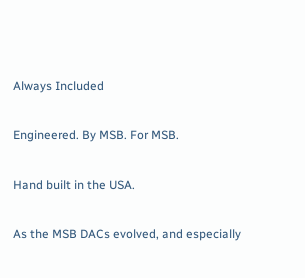Always Included

Engineered. By MSB. For MSB.

Hand built in the USA.

As the MSB DACs evolved, and especially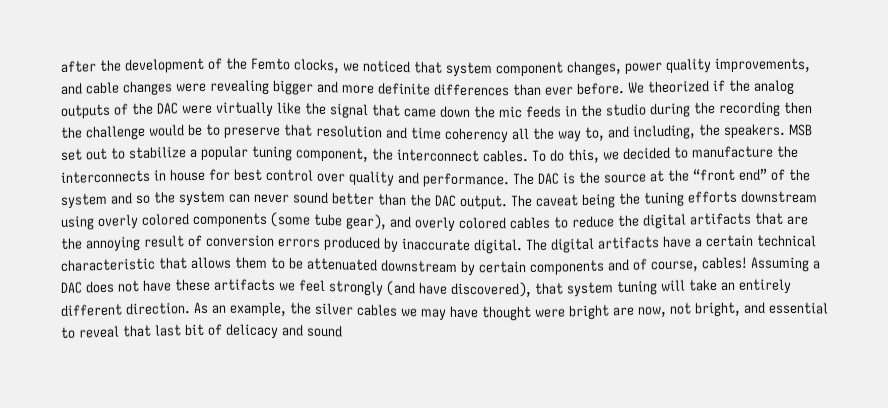after the development of the Femto clocks, we noticed that system component changes, power quality improvements, and cable changes were revealing bigger and more definite differences than ever before. We theorized if the analog outputs of the DAC were virtually like the signal that came down the mic feeds in the studio during the recording then the challenge would be to preserve that resolution and time coherency all the way to, and including, the speakers. MSB set out to stabilize a popular tuning component, the interconnect cables. To do this, we decided to manufacture the interconnects in house for best control over quality and performance. The DAC is the source at the “front end” of the system and so the system can never sound better than the DAC output. The caveat being the tuning efforts downstream using overly colored components (some tube gear), and overly colored cables to reduce the digital artifacts that are the annoying result of conversion errors produced by inaccurate digital. The digital artifacts have a certain technical characteristic that allows them to be attenuated downstream by certain components and of course, cables! Assuming a DAC does not have these artifacts we feel strongly (and have discovered), that system tuning will take an entirely different direction. As an example, the silver cables we may have thought were bright are now, not bright, and essential to reveal that last bit of delicacy and sound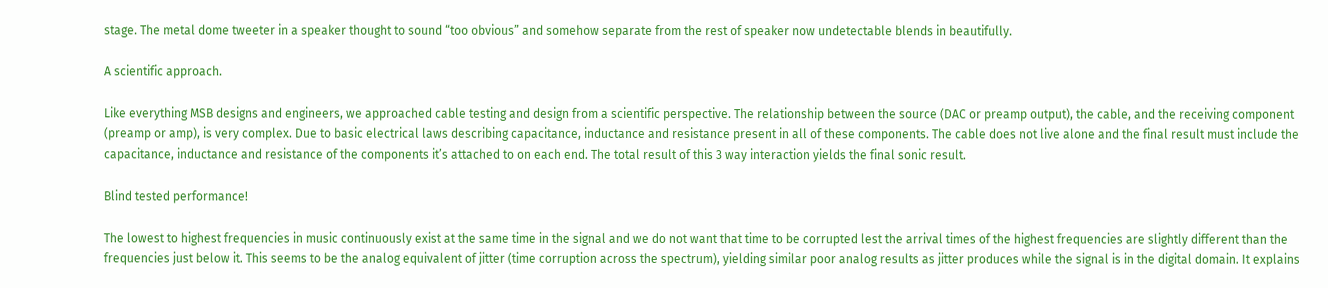stage. The metal dome tweeter in a speaker thought to sound “too obvious” and somehow separate from the rest of speaker now undetectable blends in beautifully.

A scientific approach.

Like everything MSB designs and engineers, we approached cable testing and design from a scientific perspective. The relationship between the source (DAC or preamp output), the cable, and the receiving component (preamp or amp), is very complex. Due to basic electrical laws describing capacitance, inductance and resistance present in all of these components. The cable does not live alone and the final result must include the capacitance, inductance and resistance of the components it’s attached to on each end. The total result of this 3 way interaction yields the final sonic result.

Blind tested performance!

The lowest to highest frequencies in music continuously exist at the same time in the signal and we do not want that time to be corrupted lest the arrival times of the highest frequencies are slightly different than the frequencies just below it. This seems to be the analog equivalent of jitter (time corruption across the spectrum), yielding similar poor analog results as jitter produces while the signal is in the digital domain. It explains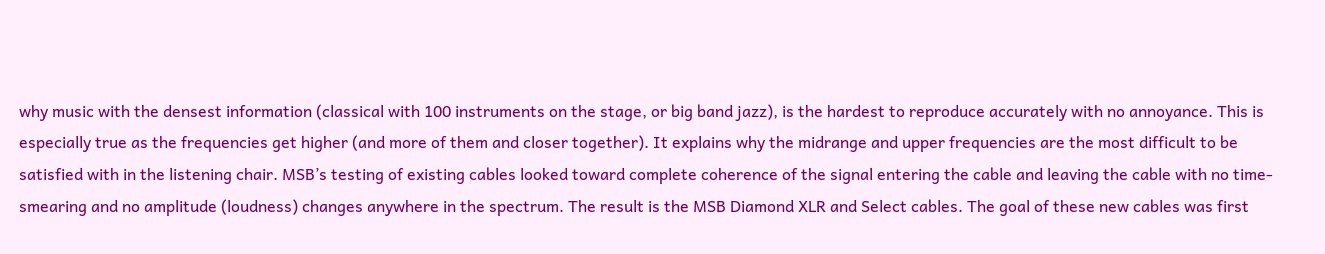why music with the densest information (classical with 100 instruments on the stage, or big band jazz), is the hardest to reproduce accurately with no annoyance. This is especially true as the frequencies get higher (and more of them and closer together). It explains why the midrange and upper frequencies are the most difficult to be satisfied with in the listening chair. MSB’s testing of existing cables looked toward complete coherence of the signal entering the cable and leaving the cable with no time-smearing and no amplitude (loudness) changes anywhere in the spectrum. The result is the MSB Diamond XLR and Select cables. The goal of these new cables was first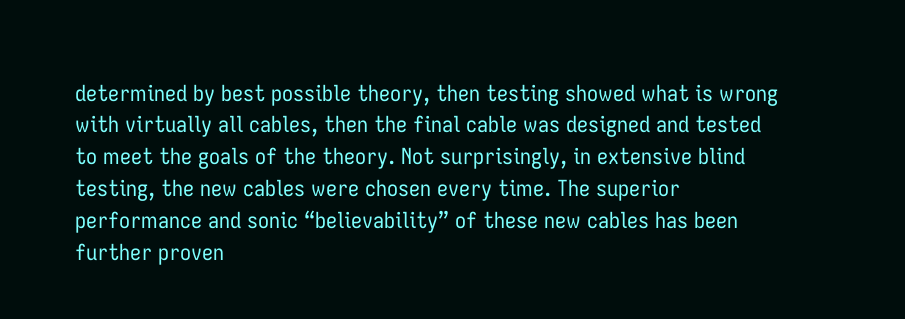determined by best possible theory, then testing showed what is wrong with virtually all cables, then the final cable was designed and tested to meet the goals of the theory. Not surprisingly, in extensive blind testing, the new cables were chosen every time. The superior performance and sonic “believability” of these new cables has been further proven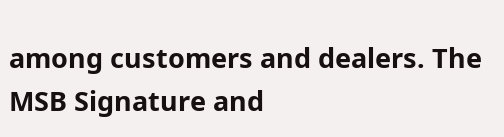among customers and dealers. The MSB Signature and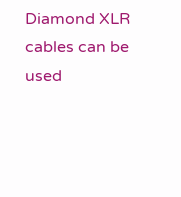Diamond XLR cables can be used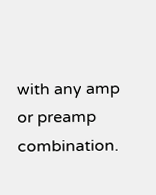with any amp or preamp combination.